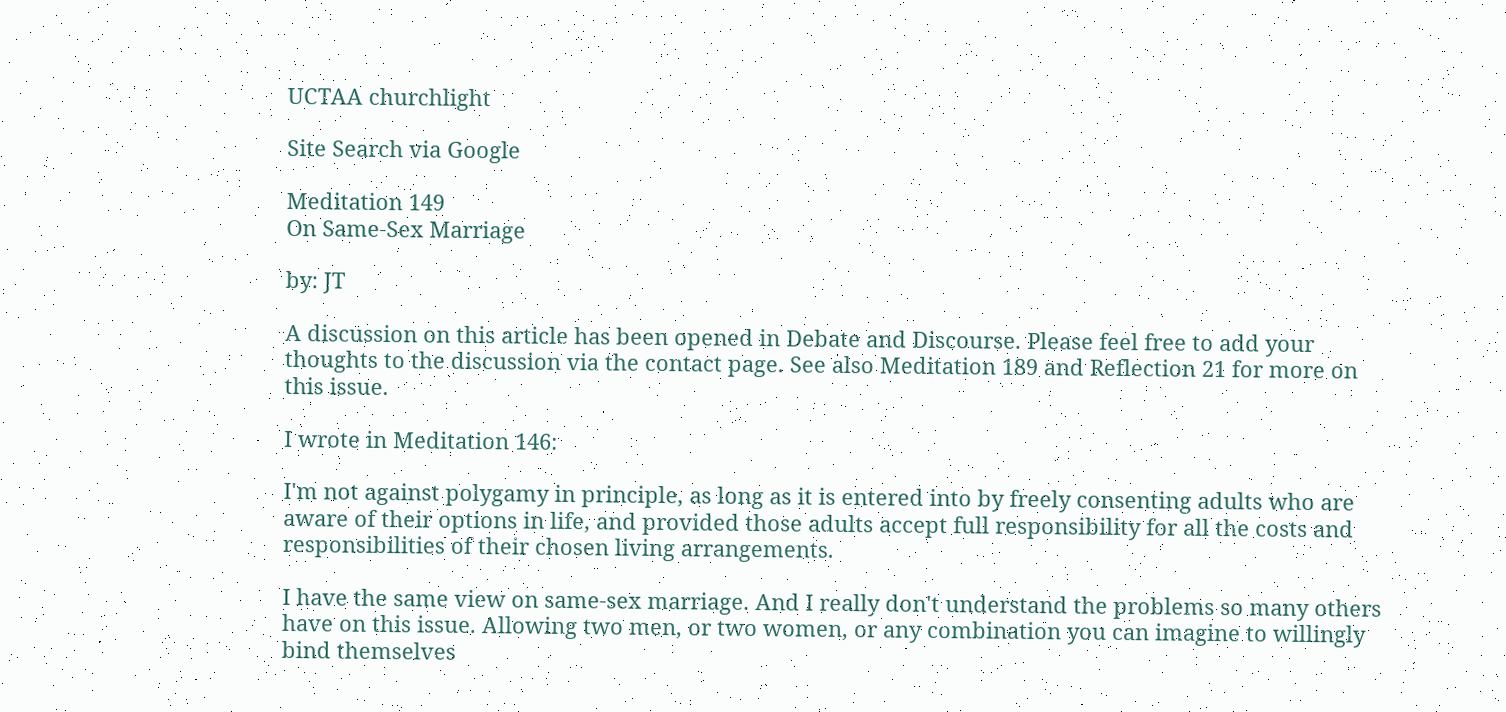UCTAA churchlight

Site Search via Google

Meditation 149
On Same-Sex Marriage

by: JT

A discussion on this article has been opened in Debate and Discourse. Please feel free to add your thoughts to the discussion via the contact page. See also Meditation 189 and Reflection 21 for more on this issue.

I wrote in Meditation 146:

I'm not against polygamy in principle, as long as it is entered into by freely consenting adults who are aware of their options in life, and provided those adults accept full responsibility for all the costs and responsibilities of their chosen living arrangements.

I have the same view on same-sex marriage. And I really don't understand the problems so many others have on this issue. Allowing two men, or two women, or any combination you can imagine to willingly bind themselves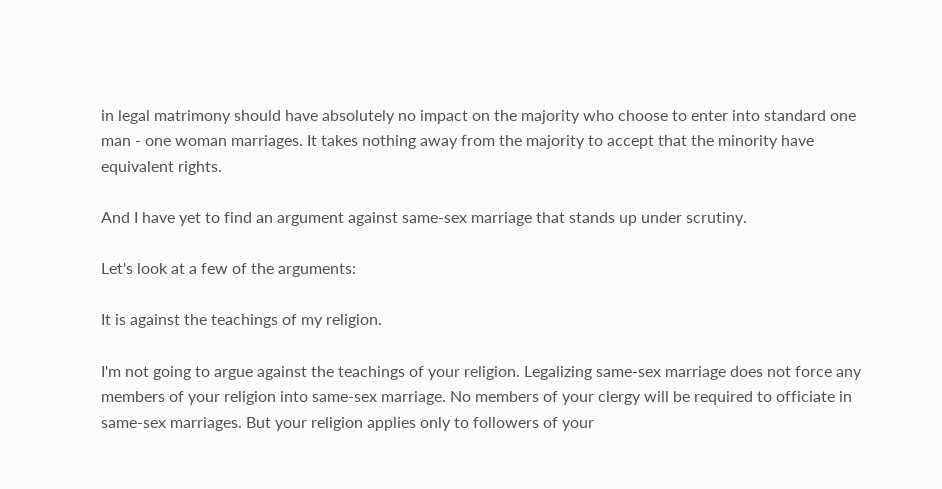in legal matrimony should have absolutely no impact on the majority who choose to enter into standard one man - one woman marriages. It takes nothing away from the majority to accept that the minority have equivalent rights.

And I have yet to find an argument against same-sex marriage that stands up under scrutiny.

Let's look at a few of the arguments:

It is against the teachings of my religion.

I'm not going to argue against the teachings of your religion. Legalizing same-sex marriage does not force any members of your religion into same-sex marriage. No members of your clergy will be required to officiate in same-sex marriages. But your religion applies only to followers of your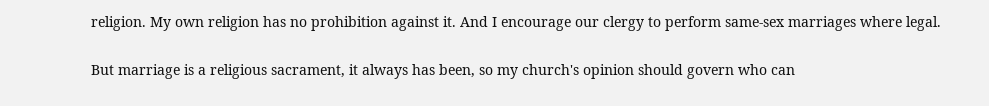religion. My own religion has no prohibition against it. And I encourage our clergy to perform same-sex marriages where legal.

But marriage is a religious sacrament, it always has been, so my church's opinion should govern who can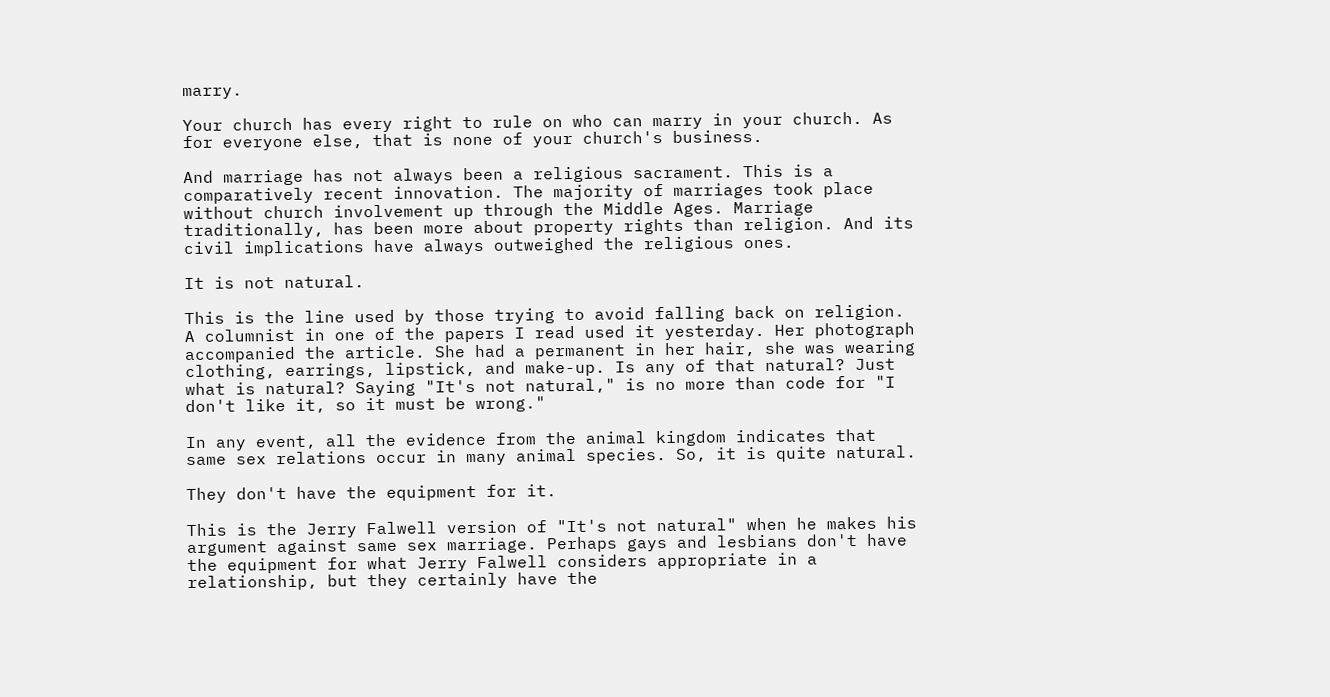marry.

Your church has every right to rule on who can marry in your church. As for everyone else, that is none of your church's business.

And marriage has not always been a religious sacrament. This is a comparatively recent innovation. The majority of marriages took place without church involvement up through the Middle Ages. Marriage traditionally, has been more about property rights than religion. And its civil implications have always outweighed the religious ones.

It is not natural.

This is the line used by those trying to avoid falling back on religion. A columnist in one of the papers I read used it yesterday. Her photograph accompanied the article. She had a permanent in her hair, she was wearing clothing, earrings, lipstick, and make-up. Is any of that natural? Just what is natural? Saying "It's not natural," is no more than code for "I don't like it, so it must be wrong."

In any event, all the evidence from the animal kingdom indicates that same sex relations occur in many animal species. So, it is quite natural.

They don't have the equipment for it.

This is the Jerry Falwell version of "It's not natural" when he makes his argument against same sex marriage. Perhaps gays and lesbians don't have the equipment for what Jerry Falwell considers appropriate in a relationship, but they certainly have the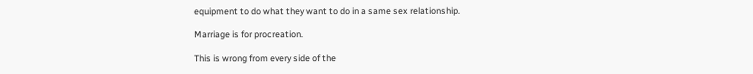equipment to do what they want to do in a same sex relationship.

Marriage is for procreation.

This is wrong from every side of the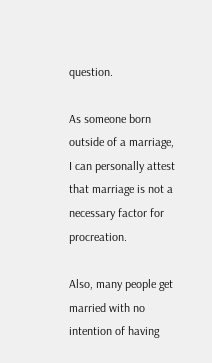question.

As someone born outside of a marriage, I can personally attest that marriage is not a necessary factor for procreation.

Also, many people get married with no intention of having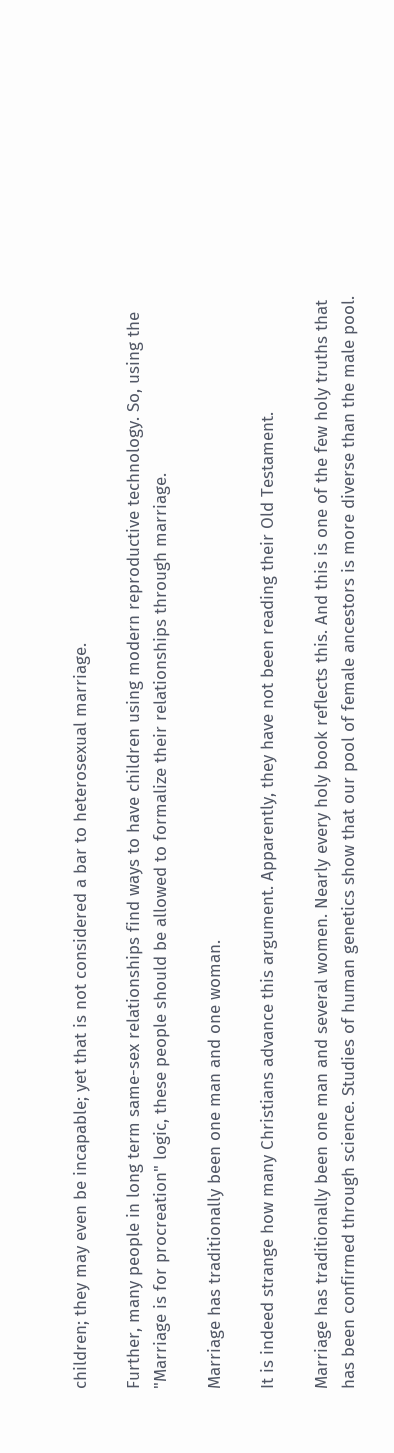children; they may even be incapable; yet that is not considered a bar to heterosexual marriage.

Further, many people in long term same-sex relationships find ways to have children using modern reproductive technology. So, using the "Marriage is for procreation" logic, these people should be allowed to formalize their relationships through marriage.

Marriage has traditionally been one man and one woman.

It is indeed strange how many Christians advance this argument. Apparently, they have not been reading their Old Testament.

Marriage has traditionally been one man and several women. Nearly every holy book reflects this. And this is one of the few holy truths that has been confirmed through science. Studies of human genetics show that our pool of female ancestors is more diverse than the male pool.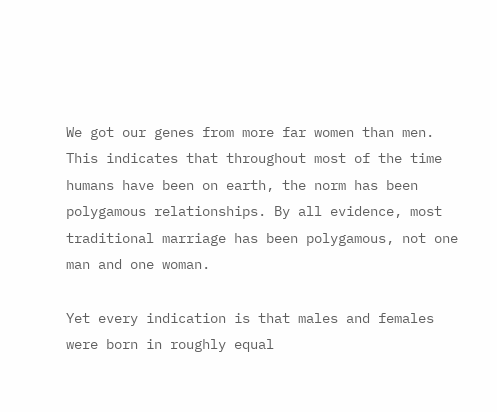We got our genes from more far women than men. This indicates that throughout most of the time humans have been on earth, the norm has been polygamous relationships. By all evidence, most traditional marriage has been polygamous, not one man and one woman.

Yet every indication is that males and females were born in roughly equal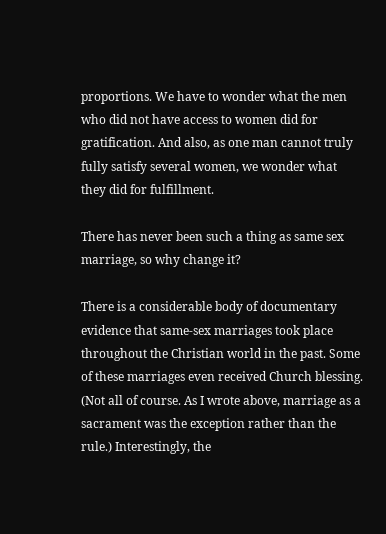proportions. We have to wonder what the men who did not have access to women did for gratification. And also, as one man cannot truly fully satisfy several women, we wonder what they did for fulfillment.

There has never been such a thing as same sex marriage, so why change it?

There is a considerable body of documentary evidence that same-sex marriages took place throughout the Christian world in the past. Some of these marriages even received Church blessing. (Not all of course. As I wrote above, marriage as a sacrament was the exception rather than the rule.) Interestingly, the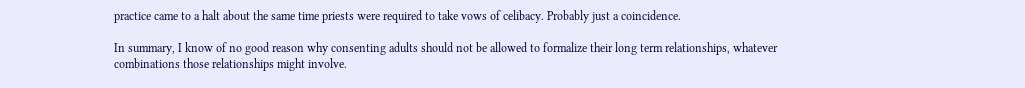practice came to a halt about the same time priests were required to take vows of celibacy. Probably just a coincidence.

In summary, I know of no good reason why consenting adults should not be allowed to formalize their long term relationships, whatever combinations those relationships might involve.